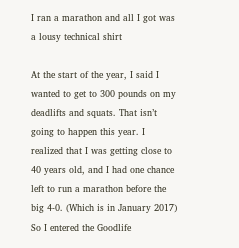I ran a marathon and all I got was a lousy technical shirt

At the start of the year, I said I wanted to get to 300 pounds on my deadlifts and squats. That isn’t going to happen this year. I realized that I was getting close to 40 years old, and I had one chance left to run a marathon before the big 4-0. (Which is in January 2017) So I entered the Goodlife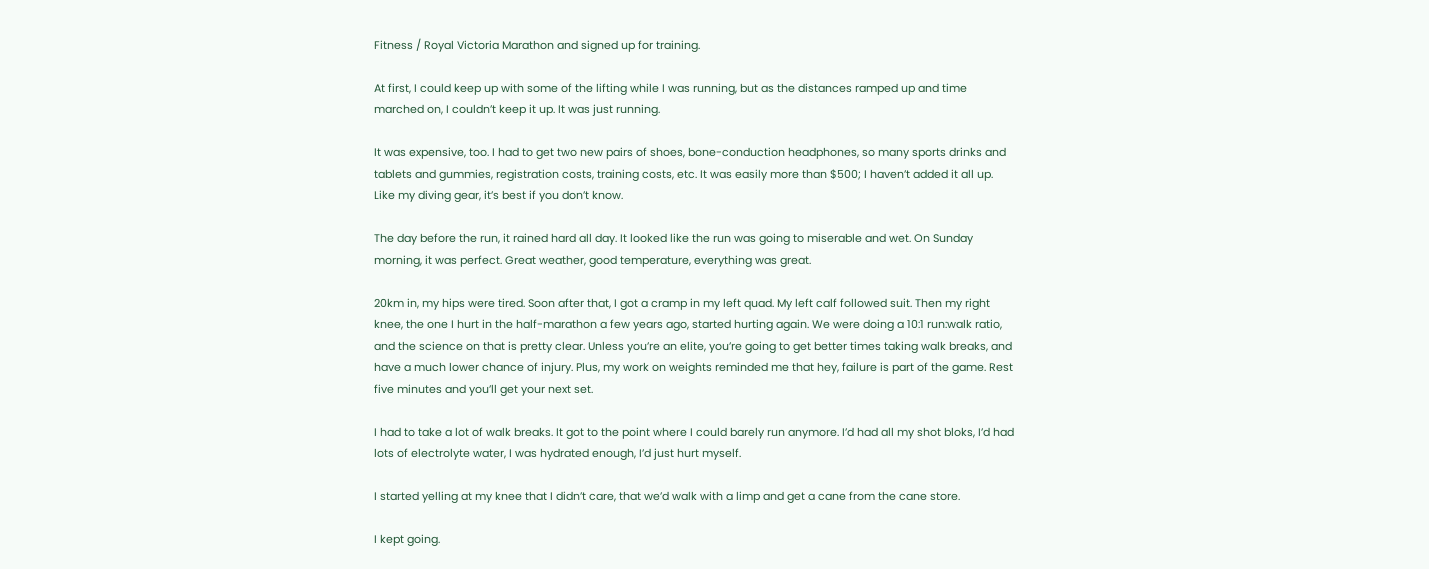Fitness / Royal Victoria Marathon and signed up for training.

At first, I could keep up with some of the lifting while I was running, but as the distances ramped up and time marched on, I couldn’t keep it up. It was just running.

It was expensive, too. I had to get two new pairs of shoes, bone-conduction headphones, so many sports drinks and tablets and gummies, registration costs, training costs, etc. It was easily more than $500; I haven’t added it all up. Like my diving gear, it’s best if you don’t know.

The day before the run, it rained hard all day. It looked like the run was going to miserable and wet. On Sunday morning, it was perfect. Great weather, good temperature, everything was great.

20km in, my hips were tired. Soon after that, I got a cramp in my left quad. My left calf followed suit. Then my right knee, the one I hurt in the half-marathon a few years ago, started hurting again. We were doing a 10:1 run:walk ratio, and the science on that is pretty clear. Unless you’re an elite, you’re going to get better times taking walk breaks, and have a much lower chance of injury. Plus, my work on weights reminded me that hey, failure is part of the game. Rest five minutes and you’ll get your next set.

I had to take a lot of walk breaks. It got to the point where I could barely run anymore. I’d had all my shot bloks, I’d had lots of electrolyte water, I was hydrated enough, I’d just hurt myself.

I started yelling at my knee that I didn’t care, that we’d walk with a limp and get a cane from the cane store.

I kept going.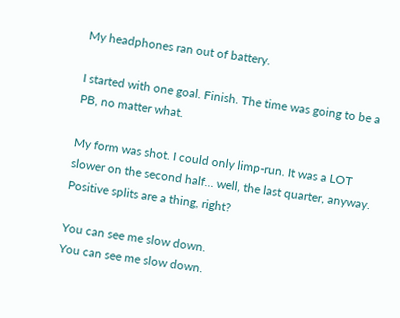My headphones ran out of battery.

I started with one goal. Finish. The time was going to be a PB, no matter what.

My form was shot. I could only limp-run. It was a LOT slower on the second half… well, the last quarter, anyway. Positive splits are a thing, right?

You can see me slow down.
You can see me slow down.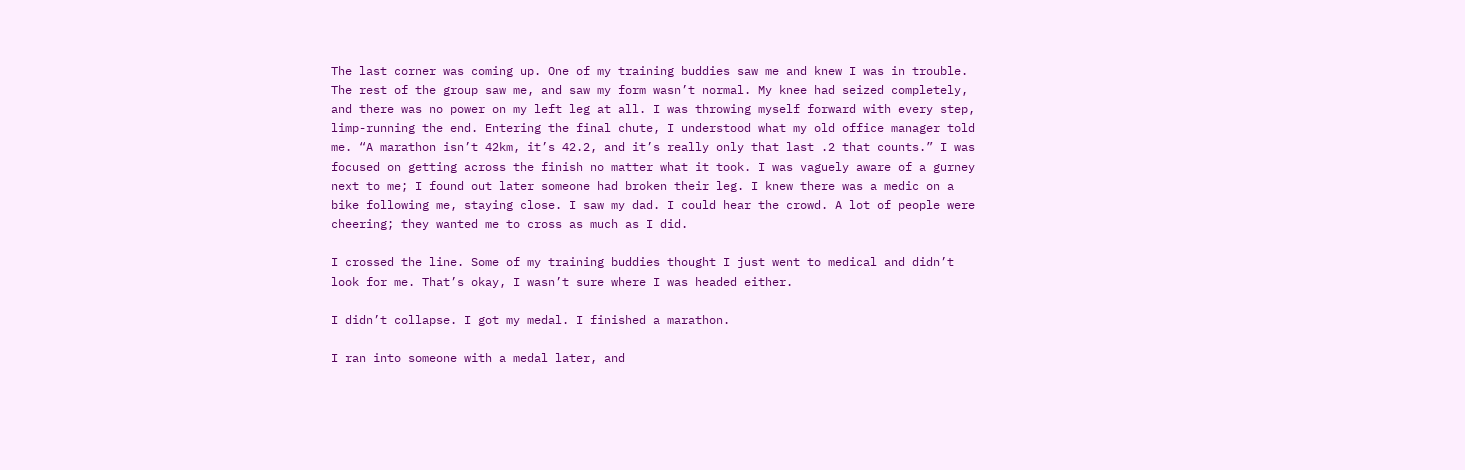The last corner was coming up. One of my training buddies saw me and knew I was in trouble. The rest of the group saw me, and saw my form wasn’t normal. My knee had seized completely, and there was no power on my left leg at all. I was throwing myself forward with every step, limp-running the end. Entering the final chute, I understood what my old office manager told me. “A marathon isn’t 42km, it’s 42.2, and it’s really only that last .2 that counts.” I was focused on getting across the finish no matter what it took. I was vaguely aware of a gurney next to me; I found out later someone had broken their leg. I knew there was a medic on a bike following me, staying close. I saw my dad. I could hear the crowd. A lot of people were cheering; they wanted me to cross as much as I did.

I crossed the line. Some of my training buddies thought I just went to medical and didn’t look for me. That’s okay, I wasn’t sure where I was headed either.

I didn’t collapse. I got my medal. I finished a marathon.

I ran into someone with a medal later, and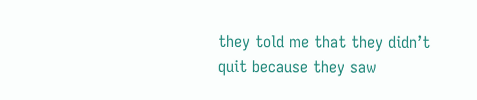they told me that they didn’t quit because they saw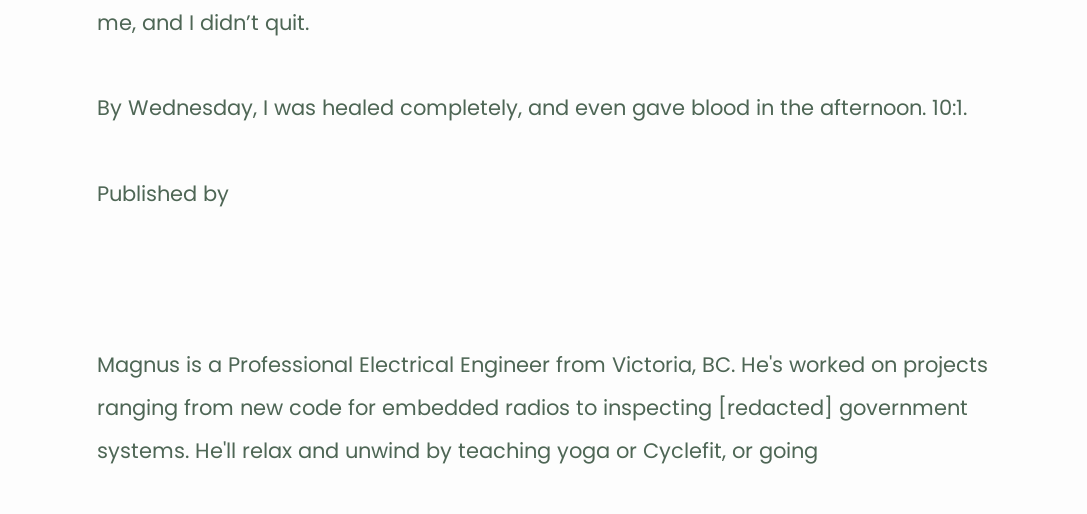me, and I didn’t quit.

By Wednesday, I was healed completely, and even gave blood in the afternoon. 10:1.

Published by



Magnus is a Professional Electrical Engineer from Victoria, BC. He's worked on projects ranging from new code for embedded radios to inspecting [redacted] government systems. He'll relax and unwind by teaching yoga or Cyclefit, or going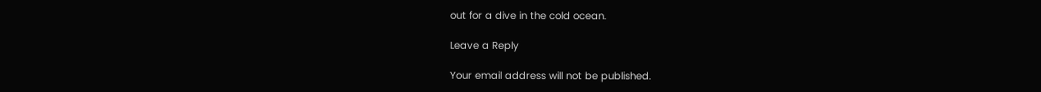out for a dive in the cold ocean.

Leave a Reply

Your email address will not be published.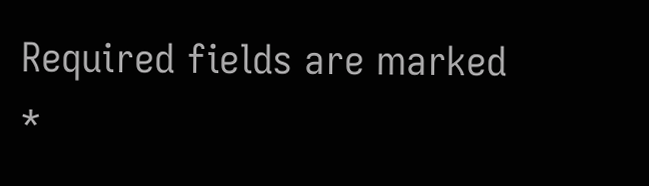Required fields are marked *